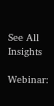See All Insights

Webinar: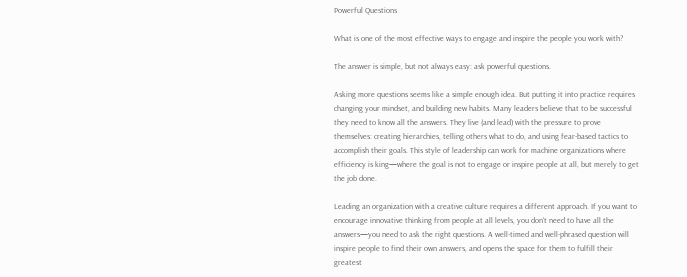Powerful Questions

What is one of the most effective ways to engage and inspire the people you work with?

The answer is simple, but not always easy: ask powerful questions.

Asking more questions seems like a simple enough idea. But putting it into practice requires changing your mindset, and building new habits. Many leaders believe that to be successful they need to know all the answers. They live (and lead) with the pressure to prove themselves: creating hierarchies, telling others what to do, and using fear-based tactics to accomplish their goals. This style of leadership can work for machine organizations where efficiency is king—where the goal is not to engage or inspire people at all, but merely to get the job done.

Leading an organization with a creative culture requires a different approach. If you want to encourage innovative thinking from people at all levels, you don’t need to have all the answers—you need to ask the right questions. A well-timed and well-phrased question will inspire people to find their own answers, and opens the space for them to fulfill their greatest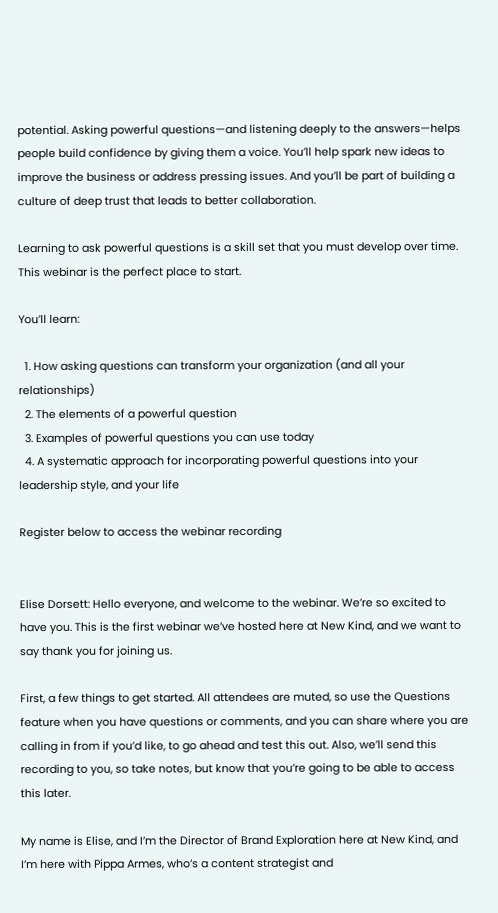potential. Asking powerful questions—and listening deeply to the answers—helps people build confidence by giving them a voice. You’ll help spark new ideas to improve the business or address pressing issues. And you’ll be part of building a culture of deep trust that leads to better collaboration.

Learning to ask powerful questions is a skill set that you must develop over time. This webinar is the perfect place to start.

You’ll learn:

  1. How asking questions can transform your organization (and all your relationships)
  2. The elements of a powerful question
  3. Examples of powerful questions you can use today
  4. A systematic approach for incorporating powerful questions into your leadership style, and your life

Register below to access the webinar recording


Elise Dorsett: Hello everyone, and welcome to the webinar. We’re so excited to have you. This is the first webinar we’ve hosted here at New Kind, and we want to say thank you for joining us.

First, a few things to get started. All attendees are muted, so use the Questions feature when you have questions or comments, and you can share where you are calling in from if you’d like, to go ahead and test this out. Also, we’ll send this recording to you, so take notes, but know that you’re going to be able to access this later.

My name is Elise, and I’m the Director of Brand Exploration here at New Kind, and I’m here with Pippa Armes, who’s a content strategist and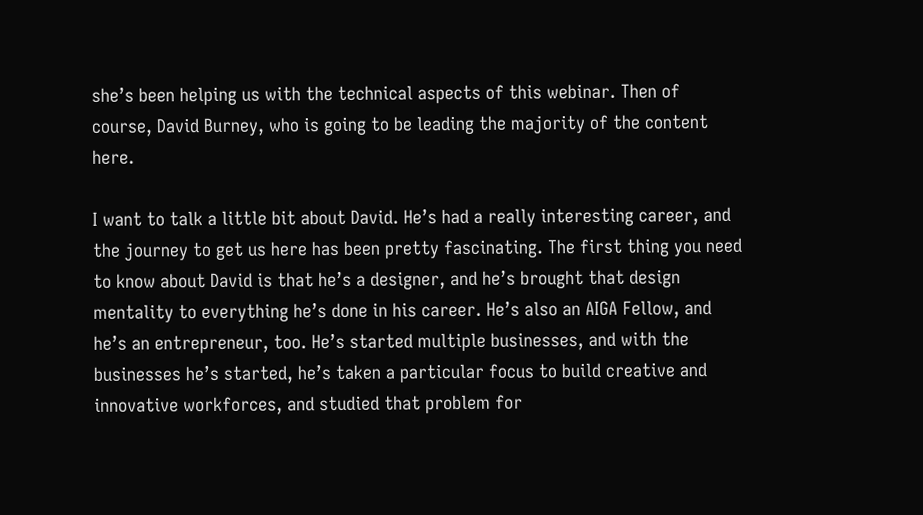she’s been helping us with the technical aspects of this webinar. Then of course, David Burney, who is going to be leading the majority of the content here.

I want to talk a little bit about David. He’s had a really interesting career, and the journey to get us here has been pretty fascinating. The first thing you need to know about David is that he’s a designer, and he’s brought that design mentality to everything he’s done in his career. He’s also an AIGA Fellow, and he’s an entrepreneur, too. He’s started multiple businesses, and with the businesses he’s started, he’s taken a particular focus to build creative and innovative workforces, and studied that problem for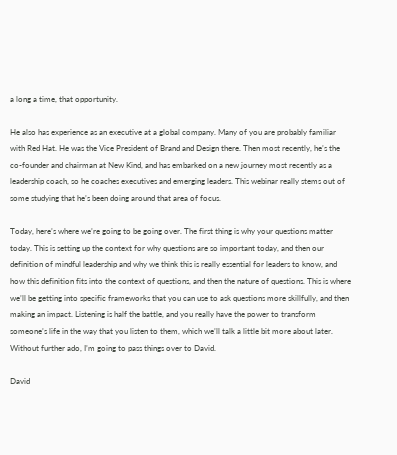a long a time, that opportunity.

He also has experience as an executive at a global company. Many of you are probably familiar with Red Hat. He was the Vice President of Brand and Design there. Then most recently, he’s the co-founder and chairman at New Kind, and has embarked on a new journey most recently as a leadership coach, so he coaches executives and emerging leaders. This webinar really stems out of some studying that he’s been doing around that area of focus.

Today, here’s where we’re going to be going over. The first thing is why your questions matter today. This is setting up the context for why questions are so important today, and then our definition of mindful leadership and why we think this is really essential for leaders to know, and how this definition fits into the context of questions, and then the nature of questions. This is where we’ll be getting into specific frameworks that you can use to ask questions more skillfully, and then making an impact. Listening is half the battle, and you really have the power to transform someone’s life in the way that you listen to them, which we’ll talk a little bit more about later. Without further ado, I’m going to pass things over to David.

David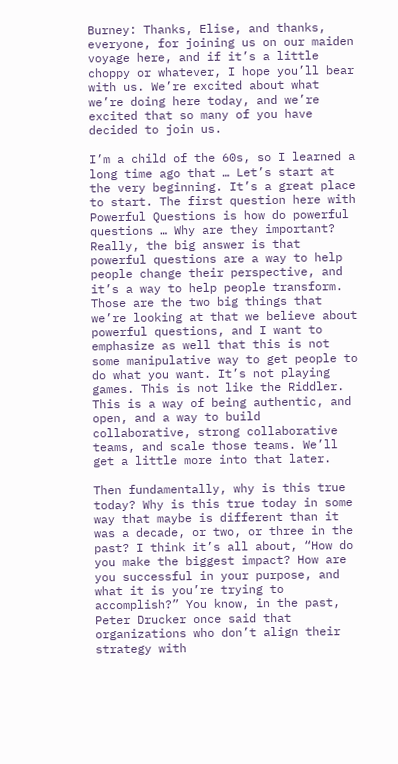Burney: Thanks, Elise, and thanks, everyone, for joining us on our maiden voyage here, and if it’s a little choppy or whatever, I hope you’ll bear with us. We’re excited about what we’re doing here today, and we’re excited that so many of you have decided to join us.

I’m a child of the 60s, so I learned a long time ago that … Let’s start at the very beginning. It’s a great place to start. The first question here with Powerful Questions is how do powerful questions … Why are they important? Really, the big answer is that powerful questions are a way to help people change their perspective, and it’s a way to help people transform. Those are the two big things that we’re looking at that we believe about powerful questions, and I want to emphasize as well that this is not some manipulative way to get people to do what you want. It’s not playing games. This is not like the Riddler. This is a way of being authentic, and open, and a way to build collaborative, strong collaborative teams, and scale those teams. We’ll get a little more into that later.

Then fundamentally, why is this true today? Why is this true today in some way that maybe is different than it was a decade, or two, or three in the past? I think it’s all about, “How do you make the biggest impact? How are you successful in your purpose, and what it is you’re trying to accomplish?” You know, in the past, Peter Drucker once said that organizations who don’t align their strategy with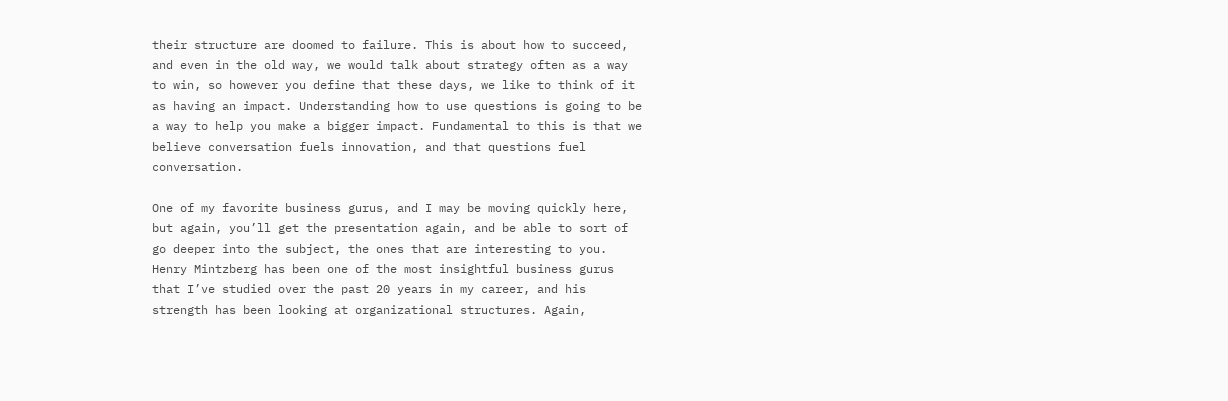their structure are doomed to failure. This is about how to succeed, and even in the old way, we would talk about strategy often as a way to win, so however you define that these days, we like to think of it as having an impact. Understanding how to use questions is going to be a way to help you make a bigger impact. Fundamental to this is that we believe conversation fuels innovation, and that questions fuel conversation.

One of my favorite business gurus, and I may be moving quickly here, but again, you’ll get the presentation again, and be able to sort of go deeper into the subject, the ones that are interesting to you. Henry Mintzberg has been one of the most insightful business gurus that I’ve studied over the past 20 years in my career, and his strength has been looking at organizational structures. Again,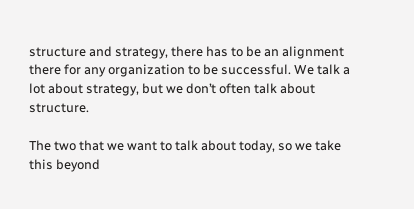structure and strategy, there has to be an alignment there for any organization to be successful. We talk a lot about strategy, but we don’t often talk about structure.

The two that we want to talk about today, so we take this beyond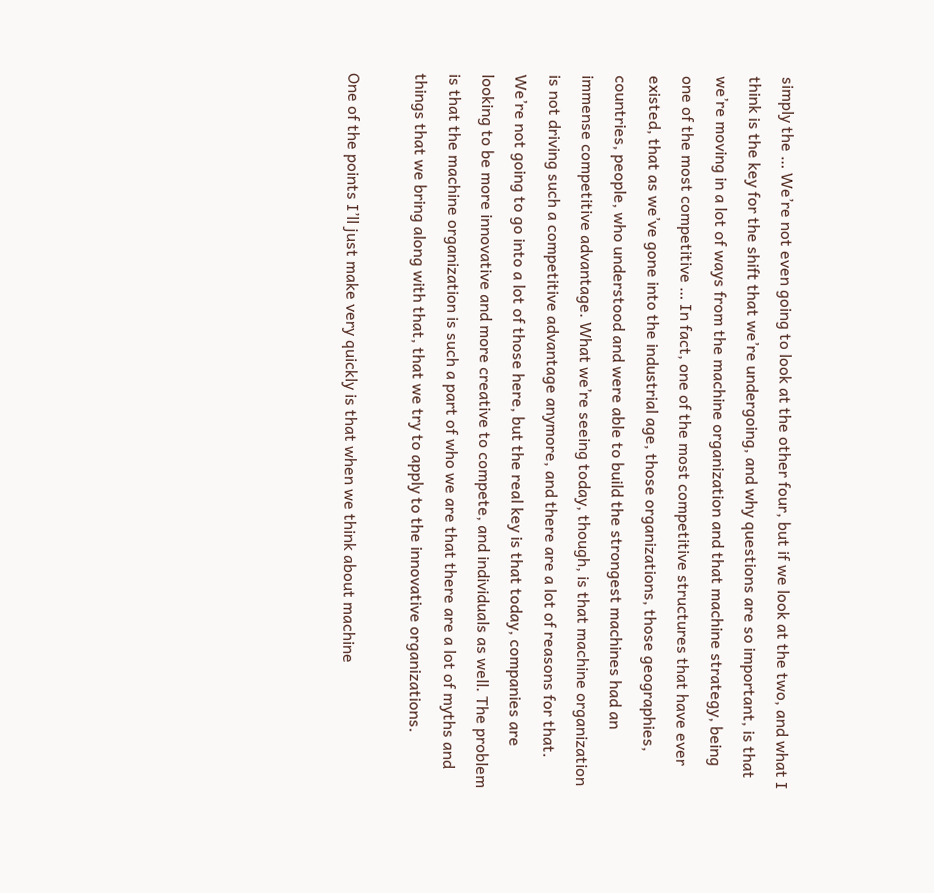simply the … We’re not even going to look at the other four, but if we look at the two, and what I think is the key for the shift that we’re undergoing, and why questions are so important, is that we’re moving in a lot of ways from the machine organization and that machine strategy, being one of the most competitive … In fact, one of the most competitive structures that have ever existed, that as we’ve gone into the industrial age, those organizations, those geographies, countries, people, who understood and were able to build the strongest machines had an immense competitive advantage. What we’re seeing today, though, is that machine organization is not driving such a competitive advantage anymore, and there are a lot of reasons for that. We’re not going to go into a lot of those here, but the real key is that today, companies are looking to be more innovative and more creative to compete, and individuals as well. The problem is that the machine organization is such a part of who we are that there are a lot of myths and things that we bring along with that, that we try to apply to the innovative organizations.

One of the points I’ll just make very quickly is that when we think about machine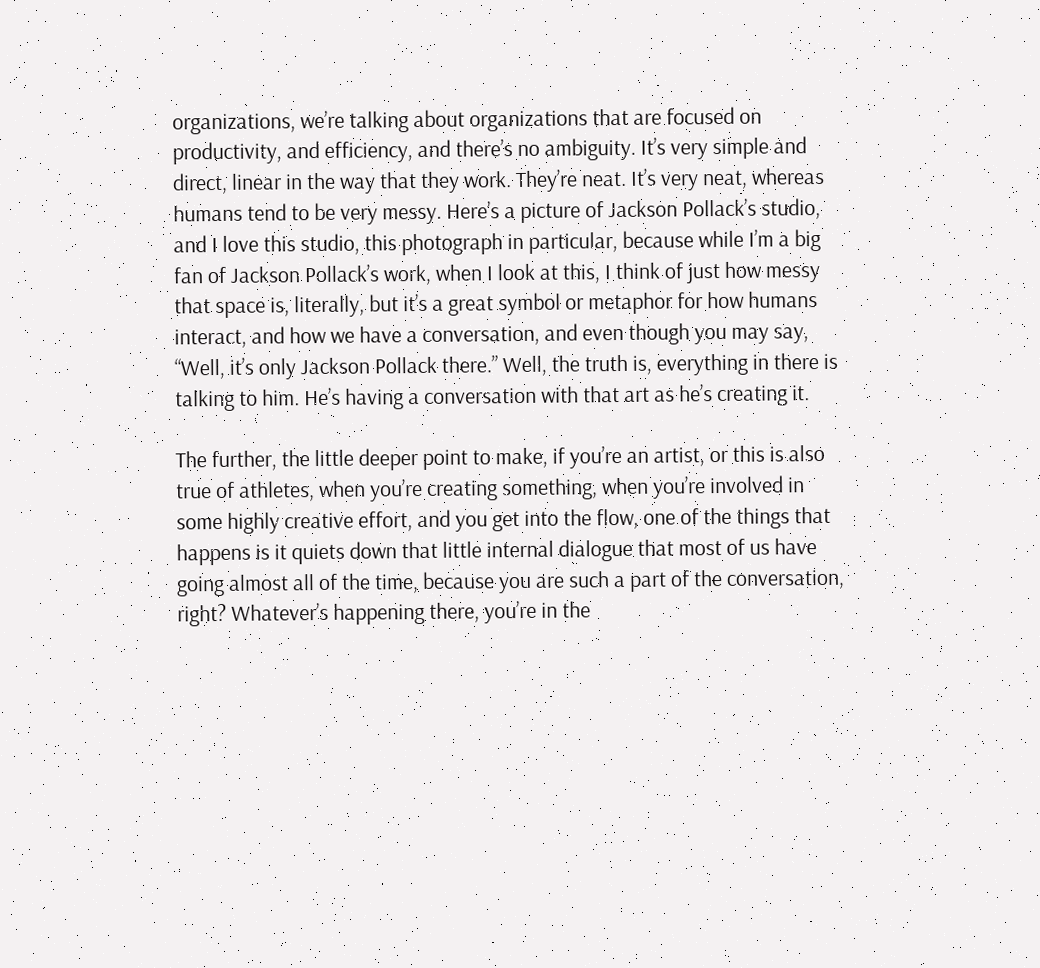organizations, we’re talking about organizations that are focused on productivity, and efficiency, and there’s no ambiguity. It’s very simple and direct, linear in the way that they work. They’re neat. It’s very neat, whereas humans tend to be very messy. Here’s a picture of Jackson Pollack’s studio, and I love this studio, this photograph in particular, because while I’m a big fan of Jackson Pollack’s work, when I look at this, I think of just how messy that space is, literally, but it’s a great symbol or metaphor for how humans interact, and how we have a conversation, and even though you may say, “Well, it’s only Jackson Pollack there.” Well, the truth is, everything in there is talking to him. He’s having a conversation with that art as he’s creating it.

The further, the little deeper point to make, if you’re an artist, or this is also true of athletes, when you’re creating something, when you’re involved in some highly creative effort, and you get into the flow, one of the things that happens is it quiets down that little internal dialogue that most of us have going almost all of the time, because you are such a part of the conversation, right? Whatever’s happening there, you’re in the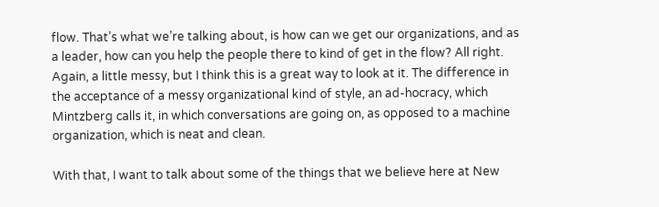flow. That’s what we’re talking about, is how can we get our organizations, and as a leader, how can you help the people there to kind of get in the flow? All right. Again, a little messy, but I think this is a great way to look at it. The difference in the acceptance of a messy organizational kind of style, an ad-hocracy, which Mintzberg calls it, in which conversations are going on, as opposed to a machine organization, which is neat and clean.

With that, I want to talk about some of the things that we believe here at New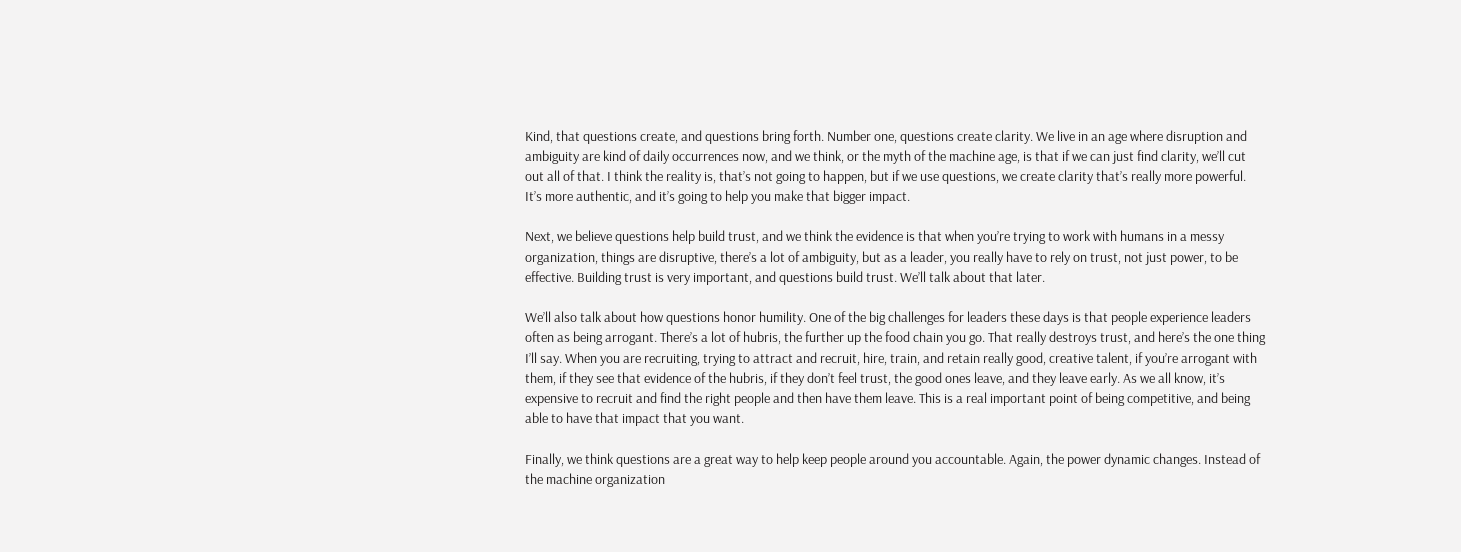Kind, that questions create, and questions bring forth. Number one, questions create clarity. We live in an age where disruption and ambiguity are kind of daily occurrences now, and we think, or the myth of the machine age, is that if we can just find clarity, we’ll cut out all of that. I think the reality is, that’s not going to happen, but if we use questions, we create clarity that’s really more powerful. It’s more authentic, and it’s going to help you make that bigger impact.

Next, we believe questions help build trust, and we think the evidence is that when you’re trying to work with humans in a messy organization, things are disruptive, there’s a lot of ambiguity, but as a leader, you really have to rely on trust, not just power, to be effective. Building trust is very important, and questions build trust. We’ll talk about that later.

We’ll also talk about how questions honor humility. One of the big challenges for leaders these days is that people experience leaders often as being arrogant. There’s a lot of hubris, the further up the food chain you go. That really destroys trust, and here’s the one thing I’ll say. When you are recruiting, trying to attract and recruit, hire, train, and retain really good, creative talent, if you’re arrogant with them, if they see that evidence of the hubris, if they don’t feel trust, the good ones leave, and they leave early. As we all know, it’s expensive to recruit and find the right people and then have them leave. This is a real important point of being competitive, and being able to have that impact that you want.

Finally, we think questions are a great way to help keep people around you accountable. Again, the power dynamic changes. Instead of the machine organization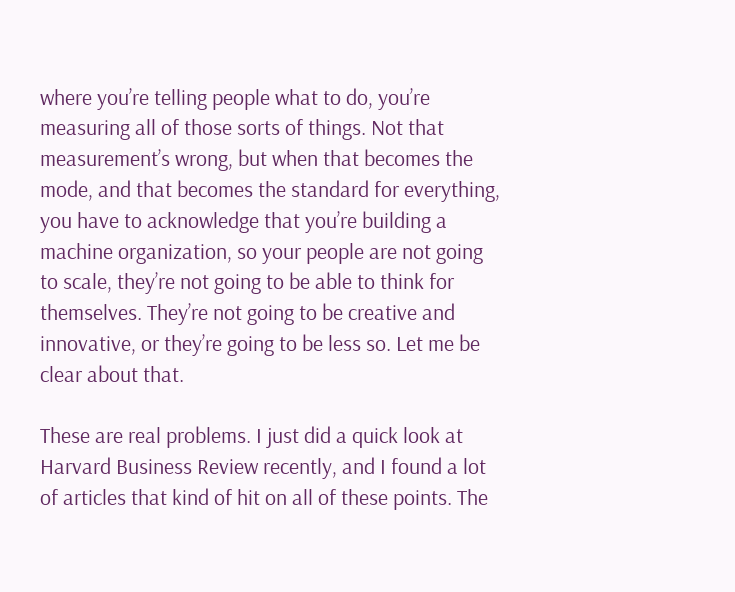where you’re telling people what to do, you’re measuring all of those sorts of things. Not that measurement’s wrong, but when that becomes the mode, and that becomes the standard for everything, you have to acknowledge that you’re building a machine organization, so your people are not going to scale, they’re not going to be able to think for themselves. They’re not going to be creative and innovative, or they’re going to be less so. Let me be clear about that.

These are real problems. I just did a quick look at Harvard Business Review recently, and I found a lot of articles that kind of hit on all of these points. The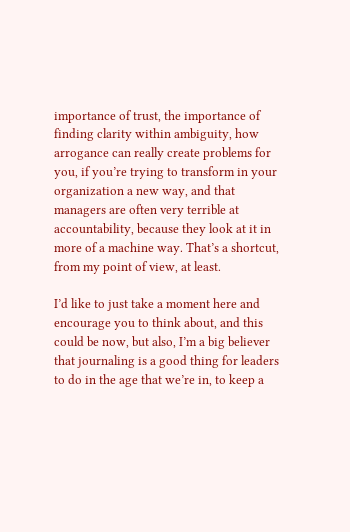importance of trust, the importance of finding clarity within ambiguity, how arrogance can really create problems for you, if you’re trying to transform in your organization a new way, and that managers are often very terrible at accountability, because they look at it in more of a machine way. That’s a shortcut, from my point of view, at least.

I’d like to just take a moment here and encourage you to think about, and this could be now, but also, I’m a big believer that journaling is a good thing for leaders to do in the age that we’re in, to keep a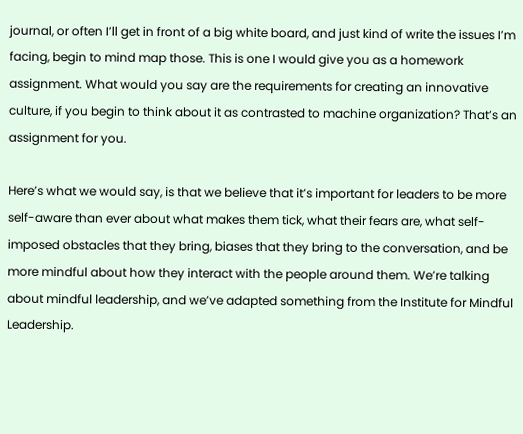journal, or often I’ll get in front of a big white board, and just kind of write the issues I’m facing, begin to mind map those. This is one I would give you as a homework assignment. What would you say are the requirements for creating an innovative culture, if you begin to think about it as contrasted to machine organization? That’s an assignment for you.

Here’s what we would say, is that we believe that it’s important for leaders to be more self-aware than ever about what makes them tick, what their fears are, what self-imposed obstacles that they bring, biases that they bring to the conversation, and be more mindful about how they interact with the people around them. We’re talking about mindful leadership, and we’ve adapted something from the Institute for Mindful Leadership.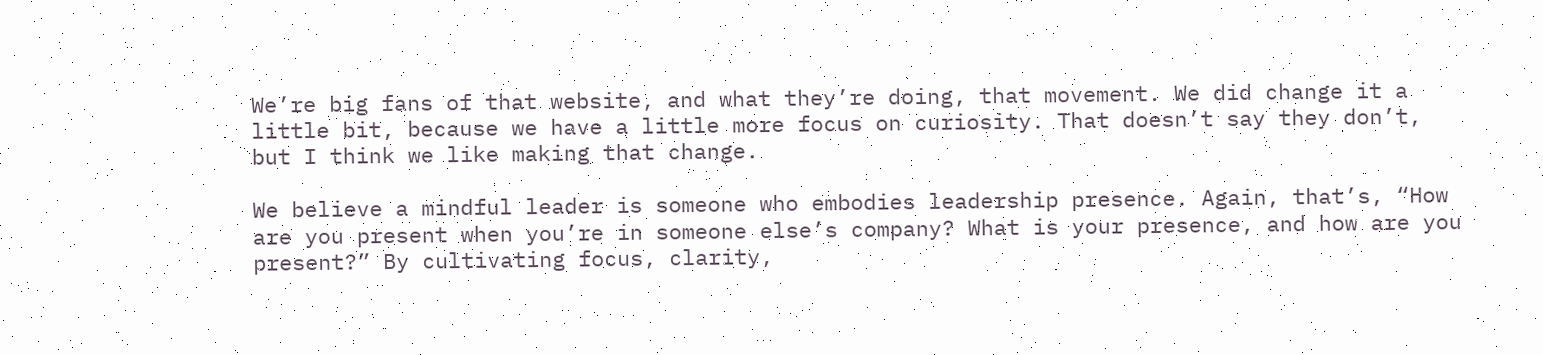We’re big fans of that website, and what they’re doing, that movement. We did change it a little bit, because we have a little more focus on curiosity. That doesn’t say they don’t, but I think we like making that change.

We believe a mindful leader is someone who embodies leadership presence. Again, that’s, “How are you present when you’re in someone else’s company? What is your presence, and how are you present?” By cultivating focus, clarity,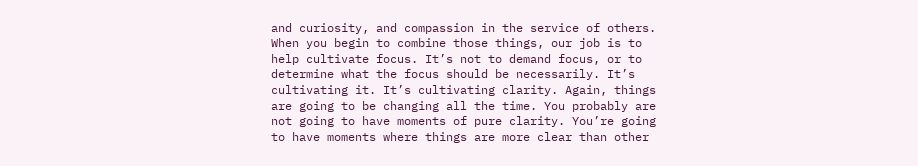and curiosity, and compassion in the service of others. When you begin to combine those things, our job is to help cultivate focus. It’s not to demand focus, or to determine what the focus should be necessarily. It’s cultivating it. It’s cultivating clarity. Again, things are going to be changing all the time. You probably are not going to have moments of pure clarity. You’re going to have moments where things are more clear than other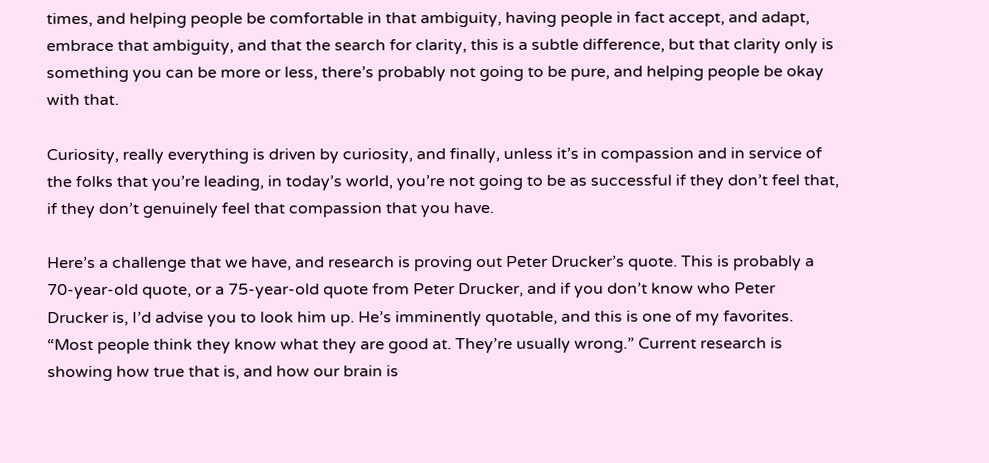times, and helping people be comfortable in that ambiguity, having people in fact accept, and adapt, embrace that ambiguity, and that the search for clarity, this is a subtle difference, but that clarity only is something you can be more or less, there’s probably not going to be pure, and helping people be okay with that.

Curiosity, really everything is driven by curiosity, and finally, unless it’s in compassion and in service of the folks that you’re leading, in today’s world, you’re not going to be as successful if they don’t feel that, if they don’t genuinely feel that compassion that you have.

Here’s a challenge that we have, and research is proving out Peter Drucker’s quote. This is probably a 70-year-old quote, or a 75-year-old quote from Peter Drucker, and if you don’t know who Peter Drucker is, I’d advise you to look him up. He’s imminently quotable, and this is one of my favorites. “Most people think they know what they are good at. They’re usually wrong.” Current research is showing how true that is, and how our brain is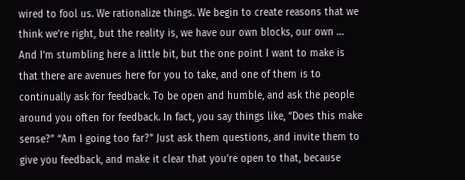wired to fool us. We rationalize things. We begin to create reasons that we think we’re right, but the reality is, we have our own blocks, our own … And I’m stumbling here a little bit, but the one point I want to make is that there are avenues here for you to take, and one of them is to continually ask for feedback. To be open and humble, and ask the people around you often for feedback. In fact, you say things like, “Does this make sense?” “Am I going too far?” Just ask them questions, and invite them to give you feedback, and make it clear that you’re open to that, because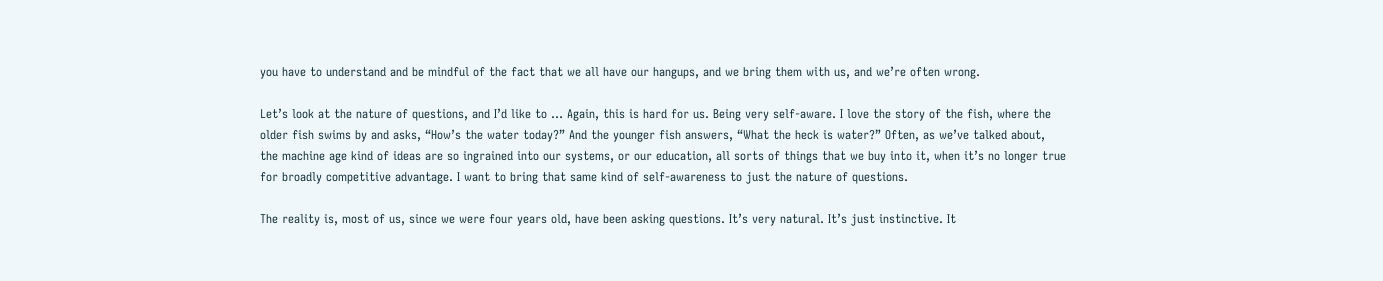you have to understand and be mindful of the fact that we all have our hangups, and we bring them with us, and we’re often wrong.

Let’s look at the nature of questions, and I’d like to … Again, this is hard for us. Being very self-aware. I love the story of the fish, where the older fish swims by and asks, “How’s the water today?” And the younger fish answers, “What the heck is water?” Often, as we’ve talked about, the machine age kind of ideas are so ingrained into our systems, or our education, all sorts of things that we buy into it, when it’s no longer true for broadly competitive advantage. I want to bring that same kind of self-awareness to just the nature of questions.

The reality is, most of us, since we were four years old, have been asking questions. It’s very natural. It’s just instinctive. It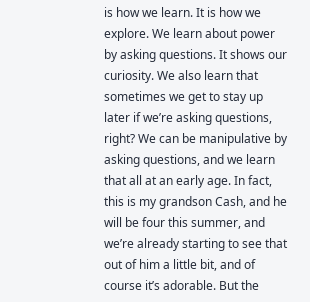is how we learn. It is how we explore. We learn about power by asking questions. It shows our curiosity. We also learn that sometimes we get to stay up later if we’re asking questions, right? We can be manipulative by asking questions, and we learn that all at an early age. In fact, this is my grandson Cash, and he will be four this summer, and we’re already starting to see that out of him a little bit, and of course it’s adorable. But the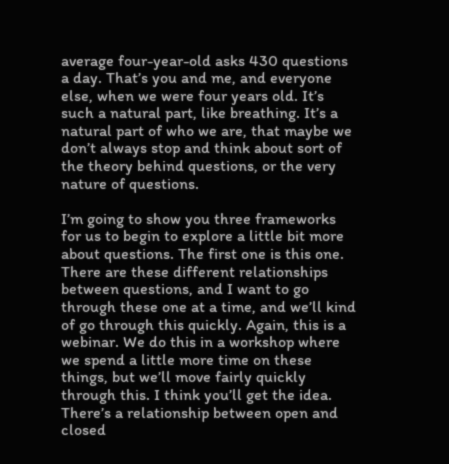average four-year-old asks 430 questions a day. That’s you and me, and everyone else, when we were four years old. It’s such a natural part, like breathing. It’s a natural part of who we are, that maybe we don’t always stop and think about sort of the theory behind questions, or the very nature of questions.

I’m going to show you three frameworks for us to begin to explore a little bit more about questions. The first one is this one. There are these different relationships between questions, and I want to go through these one at a time, and we’ll kind of go through this quickly. Again, this is a webinar. We do this in a workshop where we spend a little more time on these things, but we’ll move fairly quickly through this. I think you’ll get the idea. There’s a relationship between open and closed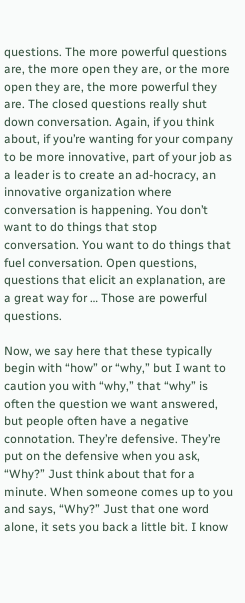questions. The more powerful questions are, the more open they are, or the more open they are, the more powerful they are. The closed questions really shut down conversation. Again, if you think about, if you’re wanting for your company to be more innovative, part of your job as a leader is to create an ad-hocracy, an innovative organization where conversation is happening. You don’t want to do things that stop conversation. You want to do things that fuel conversation. Open questions, questions that elicit an explanation, are a great way for … Those are powerful questions.

Now, we say here that these typically begin with “how” or “why,” but I want to caution you with “why,” that “why” is often the question we want answered, but people often have a negative connotation. They’re defensive. They’re put on the defensive when you ask, “Why?” Just think about that for a minute. When someone comes up to you and says, “Why?” Just that one word alone, it sets you back a little bit. I know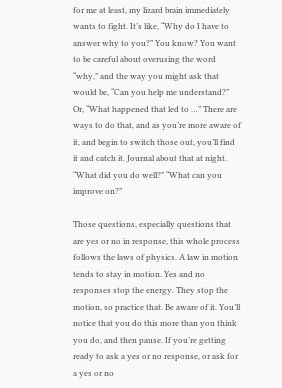for me at least, my lizard brain immediately wants to fight. It’s like, “Why do I have to answer why to you?” You know? You want to be careful about overusing the word “why,” and the way you might ask that would be, “Can you help me understand?” Or, “What happened that led to …” There are ways to do that, and as you’re more aware of it, and begin to switch those out, you’ll find it and catch it. Journal about that at night. “What did you do well?” “What can you improve on?”

Those questions, especially questions that are yes or no in response, this whole process follows the laws of physics. A law in motion tends to stay in motion. Yes and no responses stop the energy. They stop the motion, so practice that. Be aware of it. You’ll notice that you do this more than you think you do, and then pause. If you’re getting ready to ask a yes or no response, or ask for a yes or no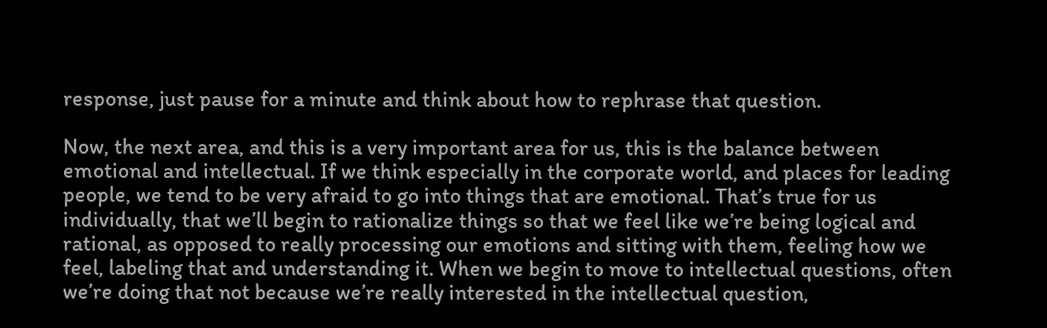response, just pause for a minute and think about how to rephrase that question.

Now, the next area, and this is a very important area for us, this is the balance between emotional and intellectual. If we think especially in the corporate world, and places for leading people, we tend to be very afraid to go into things that are emotional. That’s true for us individually, that we’ll begin to rationalize things so that we feel like we’re being logical and rational, as opposed to really processing our emotions and sitting with them, feeling how we feel, labeling that and understanding it. When we begin to move to intellectual questions, often we’re doing that not because we’re really interested in the intellectual question,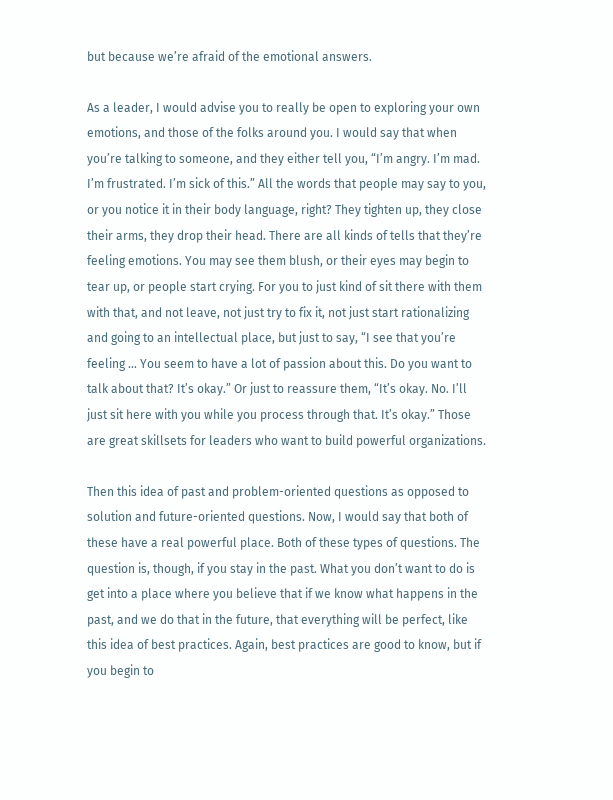but because we’re afraid of the emotional answers.

As a leader, I would advise you to really be open to exploring your own emotions, and those of the folks around you. I would say that when you’re talking to someone, and they either tell you, “I’m angry. I’m mad. I’m frustrated. I’m sick of this.” All the words that people may say to you, or you notice it in their body language, right? They tighten up, they close their arms, they drop their head. There are all kinds of tells that they’re feeling emotions. You may see them blush, or their eyes may begin to tear up, or people start crying. For you to just kind of sit there with them with that, and not leave, not just try to fix it, not just start rationalizing and going to an intellectual place, but just to say, “I see that you’re feeling … You seem to have a lot of passion about this. Do you want to talk about that? It’s okay.” Or just to reassure them, “It’s okay. No. I’ll just sit here with you while you process through that. It’s okay.” Those are great skillsets for leaders who want to build powerful organizations.

Then this idea of past and problem-oriented questions as opposed to solution and future-oriented questions. Now, I would say that both of these have a real powerful place. Both of these types of questions. The question is, though, if you stay in the past. What you don’t want to do is get into a place where you believe that if we know what happens in the past, and we do that in the future, that everything will be perfect, like this idea of best practices. Again, best practices are good to know, but if you begin to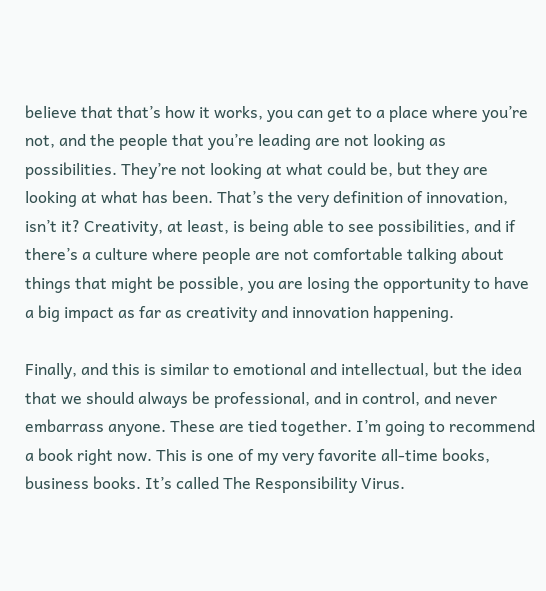believe that that’s how it works, you can get to a place where you’re not, and the people that you’re leading are not looking as possibilities. They’re not looking at what could be, but they are looking at what has been. That’s the very definition of innovation, isn’t it? Creativity, at least, is being able to see possibilities, and if there’s a culture where people are not comfortable talking about things that might be possible, you are losing the opportunity to have a big impact as far as creativity and innovation happening.

Finally, and this is similar to emotional and intellectual, but the idea that we should always be professional, and in control, and never embarrass anyone. These are tied together. I’m going to recommend a book right now. This is one of my very favorite all-time books, business books. It’s called The Responsibility Virus.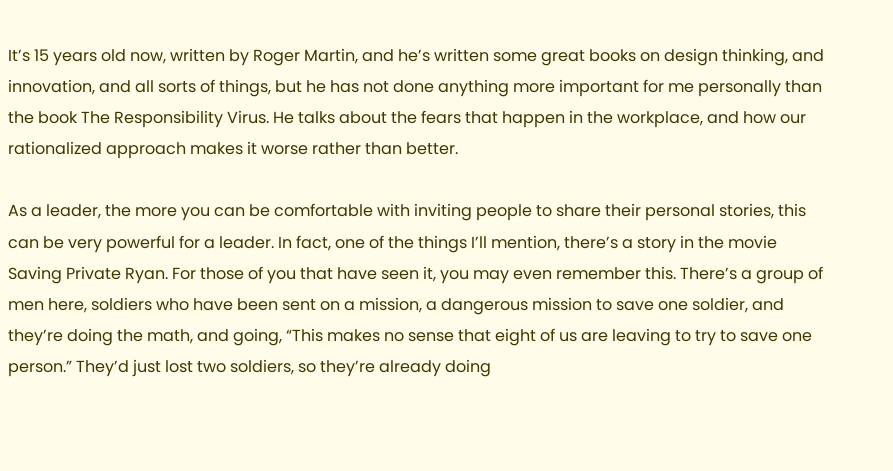It’s 15 years old now, written by Roger Martin, and he’s written some great books on design thinking, and innovation, and all sorts of things, but he has not done anything more important for me personally than the book The Responsibility Virus. He talks about the fears that happen in the workplace, and how our rationalized approach makes it worse rather than better.

As a leader, the more you can be comfortable with inviting people to share their personal stories, this can be very powerful for a leader. In fact, one of the things I’ll mention, there’s a story in the movie Saving Private Ryan. For those of you that have seen it, you may even remember this. There’s a group of men here, soldiers who have been sent on a mission, a dangerous mission to save one soldier, and they’re doing the math, and going, “This makes no sense that eight of us are leaving to try to save one person.” They’d just lost two soldiers, so they’re already doing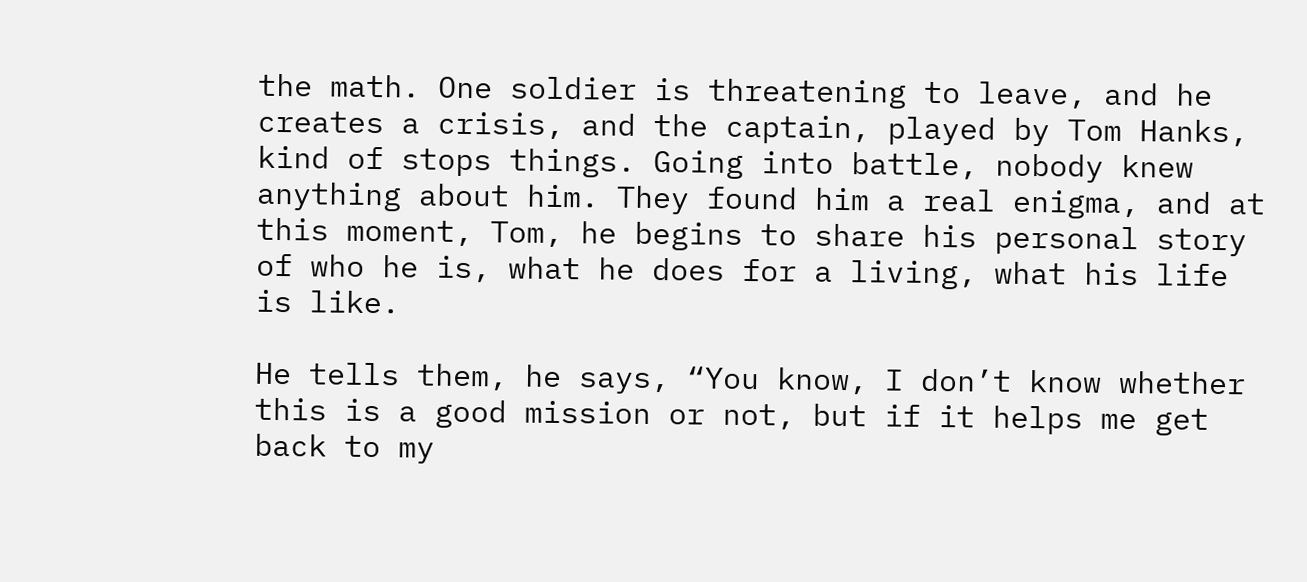the math. One soldier is threatening to leave, and he creates a crisis, and the captain, played by Tom Hanks, kind of stops things. Going into battle, nobody knew anything about him. They found him a real enigma, and at this moment, Tom, he begins to share his personal story of who he is, what he does for a living, what his life is like.

He tells them, he says, “You know, I don’t know whether this is a good mission or not, but if it helps me get back to my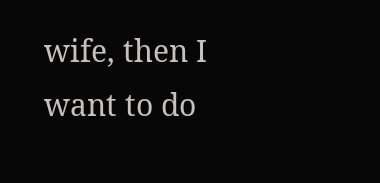wife, then I want to do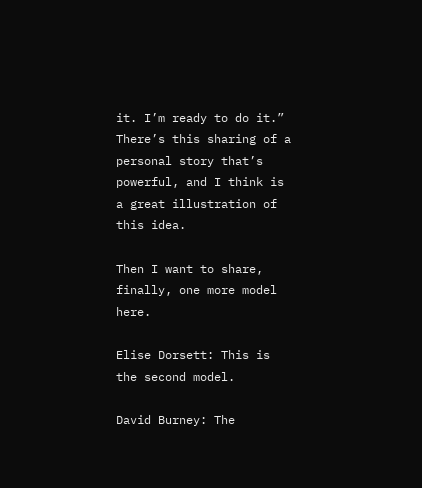it. I’m ready to do it.” There’s this sharing of a personal story that’s powerful, and I think is a great illustration of this idea.

Then I want to share, finally, one more model here.

Elise Dorsett: This is the second model.

David Burney: The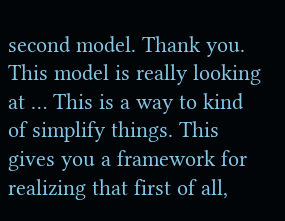second model. Thank you. This model is really looking at … This is a way to kind of simplify things. This gives you a framework for realizing that first of all,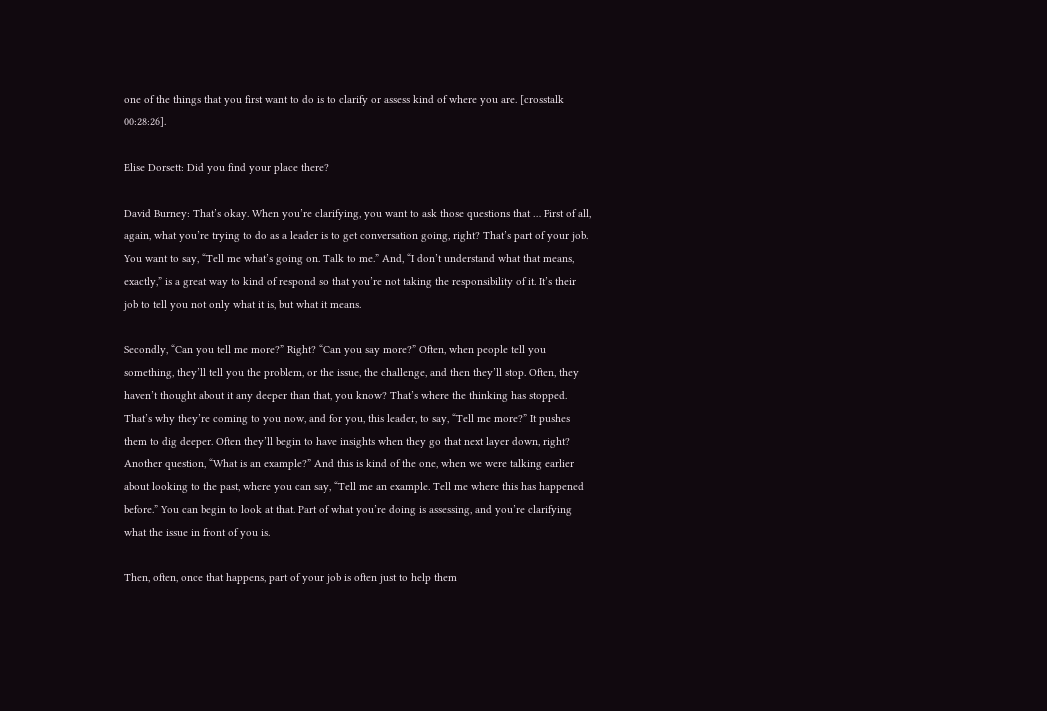one of the things that you first want to do is to clarify or assess kind of where you are. [crosstalk 00:28:26].

Elise Dorsett: Did you find your place there?

David Burney: That’s okay. When you’re clarifying, you want to ask those questions that … First of all, again, what you’re trying to do as a leader is to get conversation going, right? That’s part of your job. You want to say, “Tell me what’s going on. Talk to me.” And, “I don’t understand what that means, exactly,” is a great way to kind of respond so that you’re not taking the responsibility of it. It’s their job to tell you not only what it is, but what it means.

Secondly, “Can you tell me more?” Right? “Can you say more?” Often, when people tell you something, they’ll tell you the problem, or the issue, the challenge, and then they’ll stop. Often, they haven’t thought about it any deeper than that, you know? That’s where the thinking has stopped. That’s why they’re coming to you now, and for you, this leader, to say, “Tell me more?” It pushes them to dig deeper. Often they’ll begin to have insights when they go that next layer down, right? Another question, “What is an example?” And this is kind of the one, when we were talking earlier about looking to the past, where you can say, “Tell me an example. Tell me where this has happened before.” You can begin to look at that. Part of what you’re doing is assessing, and you’re clarifying what the issue in front of you is.

Then, often, once that happens, part of your job is often just to help them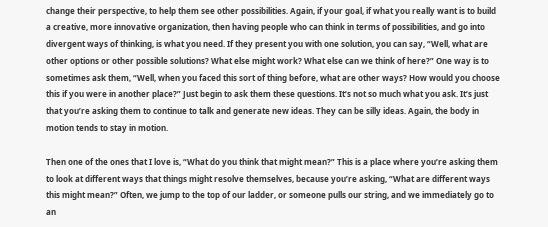change their perspective, to help them see other possibilities. Again, if your goal, if what you really want is to build a creative, more innovative organization, then having people who can think in terms of possibilities, and go into divergent ways of thinking, is what you need. If they present you with one solution, you can say, “Well, what are other options or other possible solutions? What else might work? What else can we think of here?” One way is to sometimes ask them, “Well, when you faced this sort of thing before, what are other ways? How would you choose this if you were in another place?” Just begin to ask them these questions. It’s not so much what you ask. It’s just that you’re asking them to continue to talk and generate new ideas. They can be silly ideas. Again, the body in motion tends to stay in motion.

Then one of the ones that I love is, “What do you think that might mean?” This is a place where you’re asking them to look at different ways that things might resolve themselves, because you’re asking, “What are different ways this might mean?” Often, we jump to the top of our ladder, or someone pulls our string, and we immediately go to an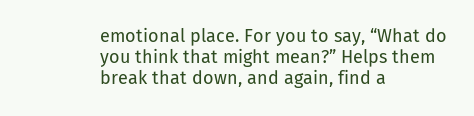emotional place. For you to say, “What do you think that might mean?” Helps them break that down, and again, find a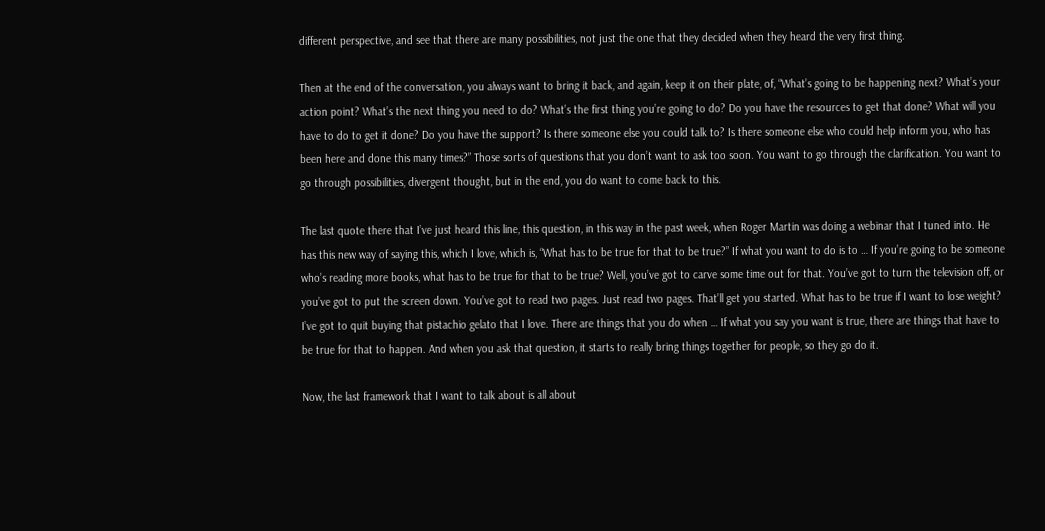different perspective, and see that there are many possibilities, not just the one that they decided when they heard the very first thing.

Then at the end of the conversation, you always want to bring it back, and again, keep it on their plate, of, “What’s going to be happening next? What’s your action point? What’s the next thing you need to do? What’s the first thing you’re going to do? Do you have the resources to get that done? What will you have to do to get it done? Do you have the support? Is there someone else you could talk to? Is there someone else who could help inform you, who has been here and done this many times?” Those sorts of questions that you don’t want to ask too soon. You want to go through the clarification. You want to go through possibilities, divergent thought, but in the end, you do want to come back to this.

The last quote there that I’ve just heard this line, this question, in this way in the past week, when Roger Martin was doing a webinar that I tuned into. He has this new way of saying this, which I love, which is, “What has to be true for that to be true?” If what you want to do is to … If you’re going to be someone who’s reading more books, what has to be true for that to be true? Well, you’ve got to carve some time out for that. You’ve got to turn the television off, or you’ve got to put the screen down. You’ve got to read two pages. Just read two pages. That’ll get you started. What has to be true if I want to lose weight? I’ve got to quit buying that pistachio gelato that I love. There are things that you do when … If what you say you want is true, there are things that have to be true for that to happen. And when you ask that question, it starts to really bring things together for people, so they go do it.

Now, the last framework that I want to talk about is all about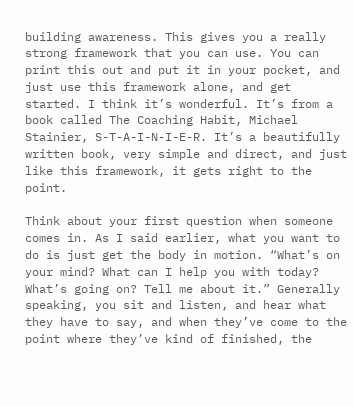building awareness. This gives you a really strong framework that you can use. You can print this out and put it in your pocket, and just use this framework alone, and get started. I think it’s wonderful. It’s from a book called The Coaching Habit, Michael Stainier, S-T-A-I-N-I-E-R. It’s a beautifully written book, very simple and direct, and just like this framework, it gets right to the point.

Think about your first question when someone comes in. As I said earlier, what you want to do is just get the body in motion. “What’s on your mind? What can I help you with today? What’s going on? Tell me about it.” Generally speaking, you sit and listen, and hear what they have to say, and when they’ve come to the point where they’ve kind of finished, the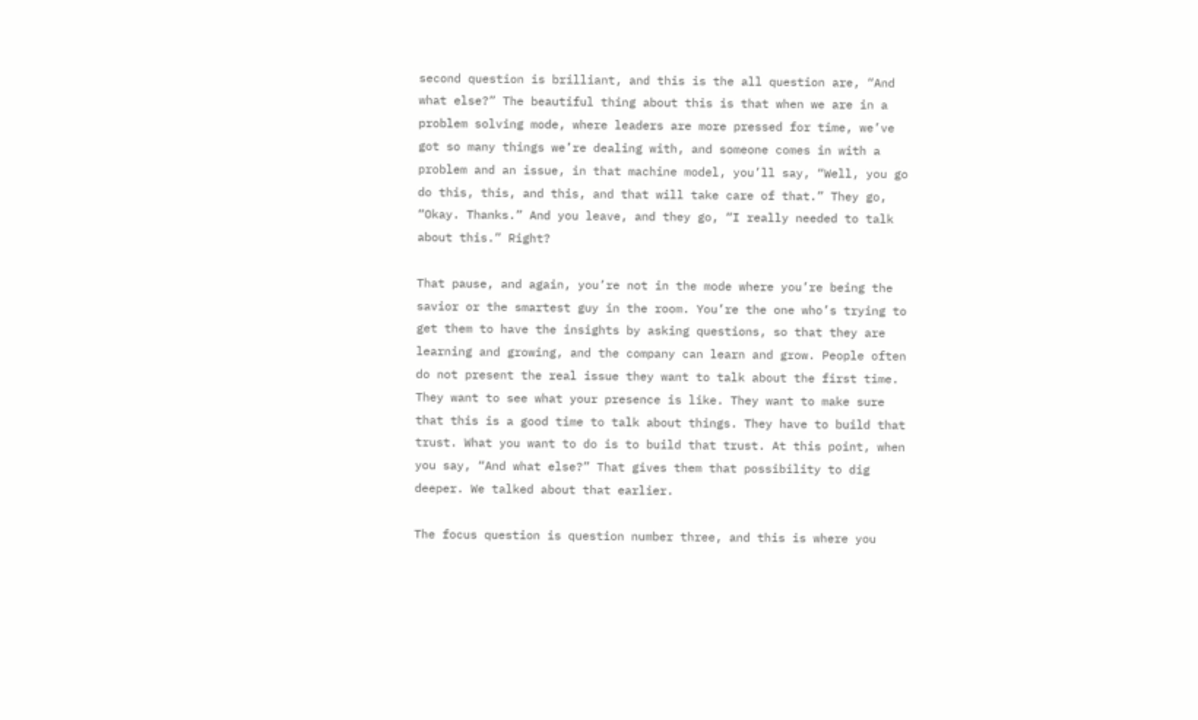second question is brilliant, and this is the all question are, “And what else?” The beautiful thing about this is that when we are in a problem solving mode, where leaders are more pressed for time, we’ve got so many things we’re dealing with, and someone comes in with a problem and an issue, in that machine model, you’ll say, “Well, you go do this, this, and this, and that will take care of that.” They go, “Okay. Thanks.” And you leave, and they go, “I really needed to talk about this.” Right?

That pause, and again, you’re not in the mode where you’re being the savior or the smartest guy in the room. You’re the one who’s trying to get them to have the insights by asking questions, so that they are learning and growing, and the company can learn and grow. People often do not present the real issue they want to talk about the first time. They want to see what your presence is like. They want to make sure that this is a good time to talk about things. They have to build that trust. What you want to do is to build that trust. At this point, when you say, “And what else?” That gives them that possibility to dig deeper. We talked about that earlier.

The focus question is question number three, and this is where you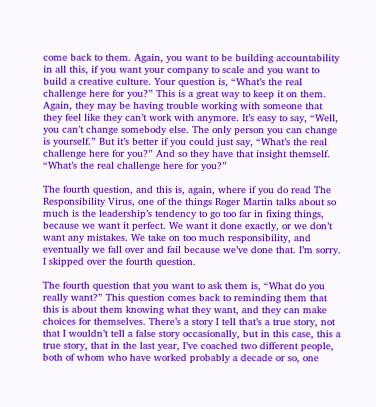come back to them. Again, you want to be building accountability in all this, if you want your company to scale and you want to build a creative culture. Your question is, “What’s the real challenge here for you?” This is a great way to keep it on them. Again, they may be having trouble working with someone that they feel like they can’t work with anymore. It’s easy to say, “Well, you can’t change somebody else. The only person you can change is yourself.” But it’s better if you could just say, “What’s the real challenge here for you?” And so they have that insight themself. “What’s the real challenge here for you?”

The fourth question, and this is, again, where if you do read The Responsibility Virus, one of the things Roger Martin talks about so much is the leadership’s tendency to go too far in fixing things, because we want it perfect. We want it done exactly, or we don’t want any mistakes. We take on too much responsibility, and eventually we fall over and fail because we’ve done that. I’m sorry. I skipped over the fourth question.

The fourth question that you want to ask them is, “What do you really want?” This question comes back to reminding them that this is about them knowing what they want, and they can make choices for themselves. There’s a story I tell that’s a true story, not that I wouldn’t tell a false story occasionally, but in this case, this a true story, that in the last year, I’ve coached two different people, both of whom who have worked probably a decade or so, one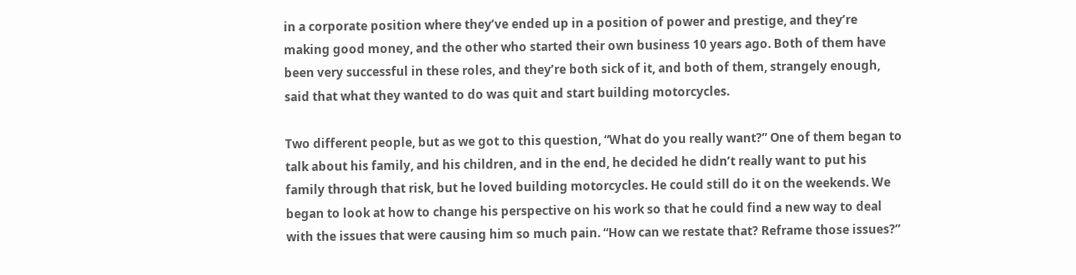in a corporate position where they’ve ended up in a position of power and prestige, and they’re making good money, and the other who started their own business 10 years ago. Both of them have been very successful in these roles, and they’re both sick of it, and both of them, strangely enough, said that what they wanted to do was quit and start building motorcycles.

Two different people, but as we got to this question, “What do you really want?” One of them began to talk about his family, and his children, and in the end, he decided he didn’t really want to put his family through that risk, but he loved building motorcycles. He could still do it on the weekends. We began to look at how to change his perspective on his work so that he could find a new way to deal with the issues that were causing him so much pain. “How can we restate that? Reframe those issues?”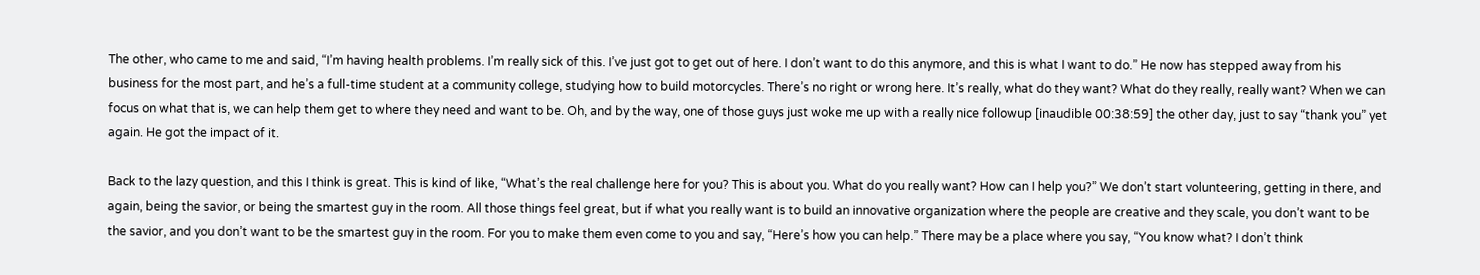The other, who came to me and said, “I’m having health problems. I’m really sick of this. I’ve just got to get out of here. I don’t want to do this anymore, and this is what I want to do.” He now has stepped away from his business for the most part, and he’s a full-time student at a community college, studying how to build motorcycles. There’s no right or wrong here. It’s really, what do they want? What do they really, really want? When we can focus on what that is, we can help them get to where they need and want to be. Oh, and by the way, one of those guys just woke me up with a really nice followup [inaudible 00:38:59] the other day, just to say “thank you” yet again. He got the impact of it.

Back to the lazy question, and this I think is great. This is kind of like, “What’s the real challenge here for you? This is about you. What do you really want? How can I help you?” We don’t start volunteering, getting in there, and again, being the savior, or being the smartest guy in the room. All those things feel great, but if what you really want is to build an innovative organization where the people are creative and they scale, you don’t want to be the savior, and you don’t want to be the smartest guy in the room. For you to make them even come to you and say, “Here’s how you can help.” There may be a place where you say, “You know what? I don’t think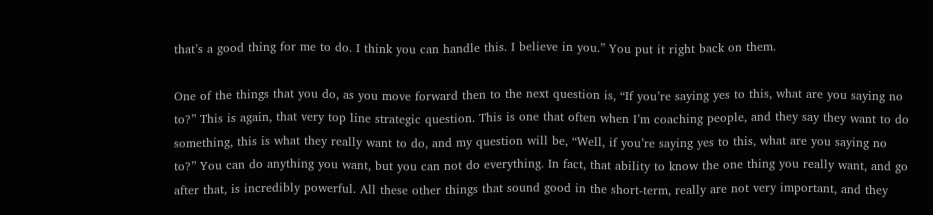that’s a good thing for me to do. I think you can handle this. I believe in you.” You put it right back on them.

One of the things that you do, as you move forward then to the next question is, “If you’re saying yes to this, what are you saying no to?” This is again, that very top line strategic question. This is one that often when I’m coaching people, and they say they want to do something, this is what they really want to do, and my question will be, “Well, if you’re saying yes to this, what are you saying no to?” You can do anything you want, but you can not do everything. In fact, that ability to know the one thing you really want, and go after that, is incredibly powerful. All these other things that sound good in the short-term, really are not very important, and they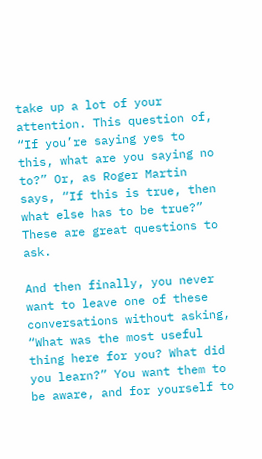take up a lot of your attention. This question of, “If you’re saying yes to this, what are you saying no to?” Or, as Roger Martin says, “If this is true, then what else has to be true?” These are great questions to ask.

And then finally, you never want to leave one of these conversations without asking, “What was the most useful thing here for you? What did you learn?” You want them to be aware, and for yourself to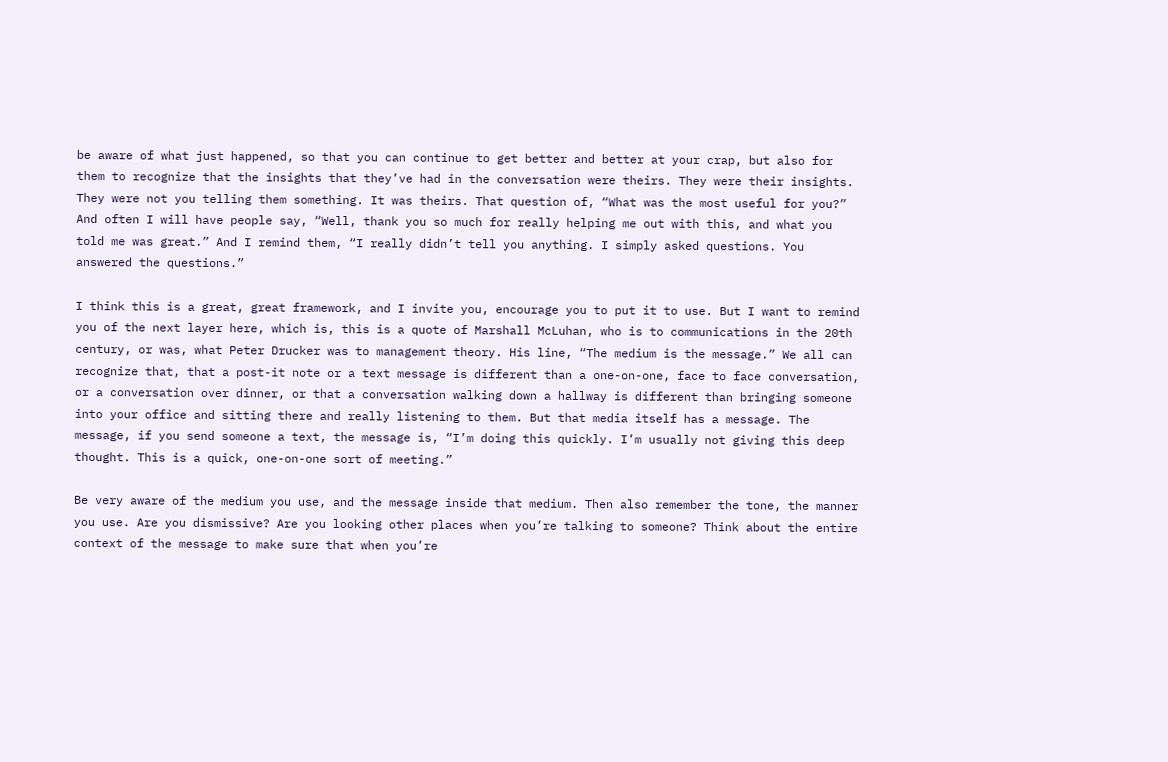be aware of what just happened, so that you can continue to get better and better at your crap, but also for them to recognize that the insights that they’ve had in the conversation were theirs. They were their insights. They were not you telling them something. It was theirs. That question of, “What was the most useful for you?” And often I will have people say, “Well, thank you so much for really helping me out with this, and what you told me was great.” And I remind them, “I really didn’t tell you anything. I simply asked questions. You answered the questions.”

I think this is a great, great framework, and I invite you, encourage you to put it to use. But I want to remind you of the next layer here, which is, this is a quote of Marshall McLuhan, who is to communications in the 20th century, or was, what Peter Drucker was to management theory. His line, “The medium is the message.” We all can recognize that, that a post-it note or a text message is different than a one-on-one, face to face conversation, or a conversation over dinner, or that a conversation walking down a hallway is different than bringing someone into your office and sitting there and really listening to them. But that media itself has a message. The message, if you send someone a text, the message is, “I’m doing this quickly. I’m usually not giving this deep thought. This is a quick, one-on-one sort of meeting.”

Be very aware of the medium you use, and the message inside that medium. Then also remember the tone, the manner you use. Are you dismissive? Are you looking other places when you’re talking to someone? Think about the entire context of the message to make sure that when you’re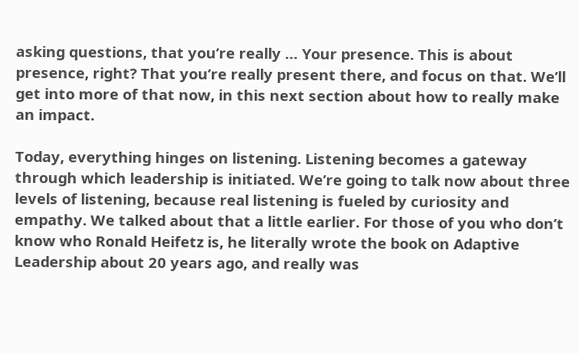asking questions, that you’re really … Your presence. This is about presence, right? That you’re really present there, and focus on that. We’ll get into more of that now, in this next section about how to really make an impact.

Today, everything hinges on listening. Listening becomes a gateway through which leadership is initiated. We’re going to talk now about three levels of listening, because real listening is fueled by curiosity and empathy. We talked about that a little earlier. For those of you who don’t know who Ronald Heifetz is, he literally wrote the book on Adaptive Leadership about 20 years ago, and really was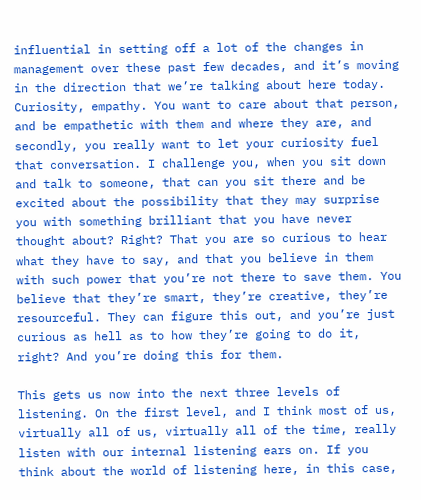influential in setting off a lot of the changes in management over these past few decades, and it’s moving in the direction that we’re talking about here today. Curiosity, empathy. You want to care about that person, and be empathetic with them and where they are, and secondly, you really want to let your curiosity fuel that conversation. I challenge you, when you sit down and talk to someone, that can you sit there and be excited about the possibility that they may surprise you with something brilliant that you have never thought about? Right? That you are so curious to hear what they have to say, and that you believe in them with such power that you’re not there to save them. You believe that they’re smart, they’re creative, they’re resourceful. They can figure this out, and you’re just curious as hell as to how they’re going to do it, right? And you’re doing this for them.

This gets us now into the next three levels of listening. On the first level, and I think most of us, virtually all of us, virtually all of the time, really listen with our internal listening ears on. If you think about the world of listening here, in this case,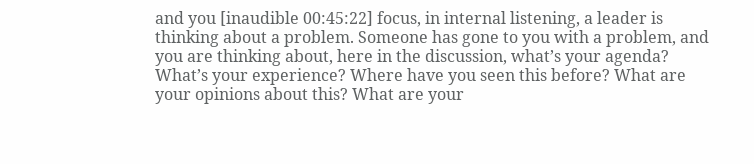and you [inaudible 00:45:22] focus, in internal listening, a leader is thinking about a problem. Someone has gone to you with a problem, and you are thinking about, here in the discussion, what’s your agenda? What’s your experience? Where have you seen this before? What are your opinions about this? What are your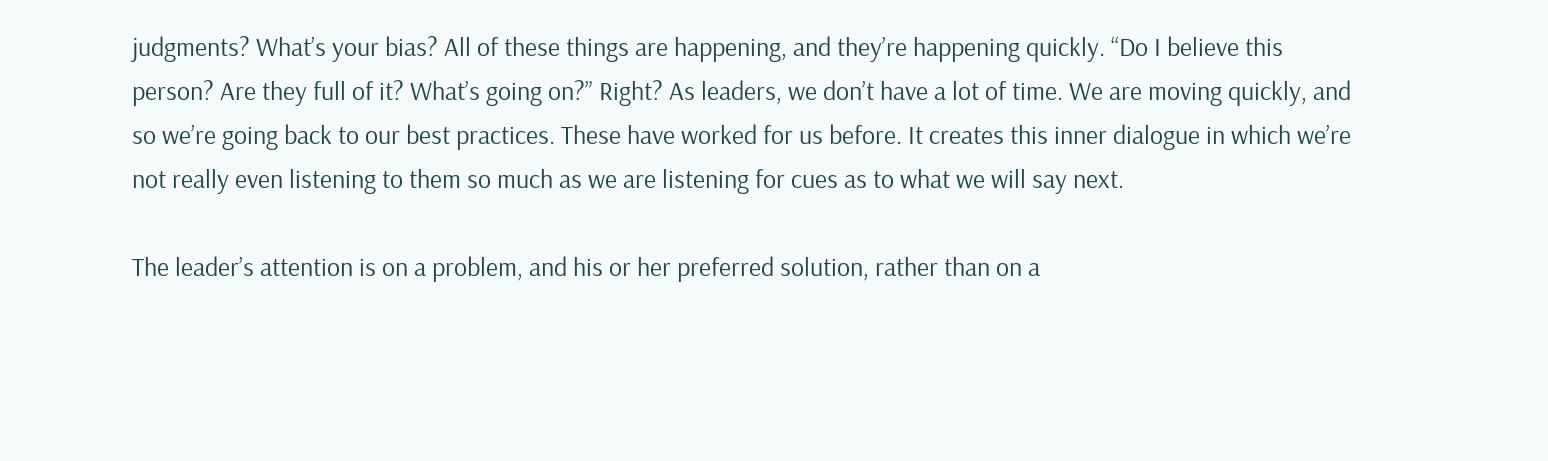judgments? What’s your bias? All of these things are happening, and they’re happening quickly. “Do I believe this person? Are they full of it? What’s going on?” Right? As leaders, we don’t have a lot of time. We are moving quickly, and so we’re going back to our best practices. These have worked for us before. It creates this inner dialogue in which we’re not really even listening to them so much as we are listening for cues as to what we will say next.

The leader’s attention is on a problem, and his or her preferred solution, rather than on a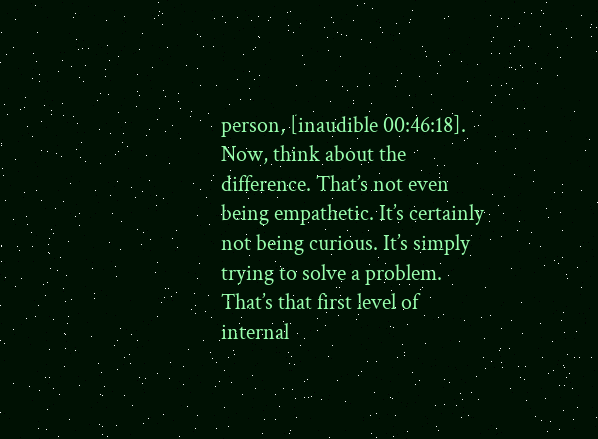person, [inaudible 00:46:18]. Now, think about the difference. That’s not even being empathetic. It’s certainly not being curious. It’s simply trying to solve a problem. That’s that first level of internal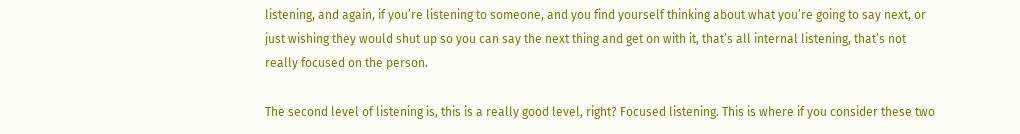listening, and again, if you’re listening to someone, and you find yourself thinking about what you’re going to say next, or just wishing they would shut up so you can say the next thing and get on with it, that’s all internal listening, that’s not really focused on the person.

The second level of listening is, this is a really good level, right? Focused listening. This is where if you consider these two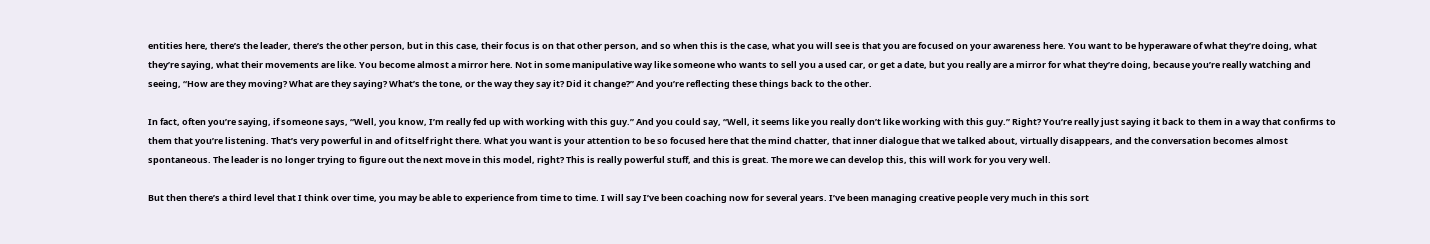entities here, there’s the leader, there’s the other person, but in this case, their focus is on that other person, and so when this is the case, what you will see is that you are focused on your awareness here. You want to be hyperaware of what they’re doing, what they’re saying, what their movements are like. You become almost a mirror here. Not in some manipulative way like someone who wants to sell you a used car, or get a date, but you really are a mirror for what they’re doing, because you’re really watching and seeing, “How are they moving? What are they saying? What’s the tone, or the way they say it? Did it change?” And you’re reflecting these things back to the other.

In fact, often you’re saying, if someone says, “Well, you know, I’m really fed up with working with this guy.” And you could say, “Well, it seems like you really don’t like working with this guy.” Right? You’re really just saying it back to them in a way that confirms to them that you’re listening. That’s very powerful in and of itself right there. What you want is your attention to be so focused here that the mind chatter, that inner dialogue that we talked about, virtually disappears, and the conversation becomes almost spontaneous. The leader is no longer trying to figure out the next move in this model, right? This is really powerful stuff, and this is great. The more we can develop this, this will work for you very well.

But then there’s a third level that I think over time, you may be able to experience from time to time. I will say I’ve been coaching now for several years. I’ve been managing creative people very much in this sort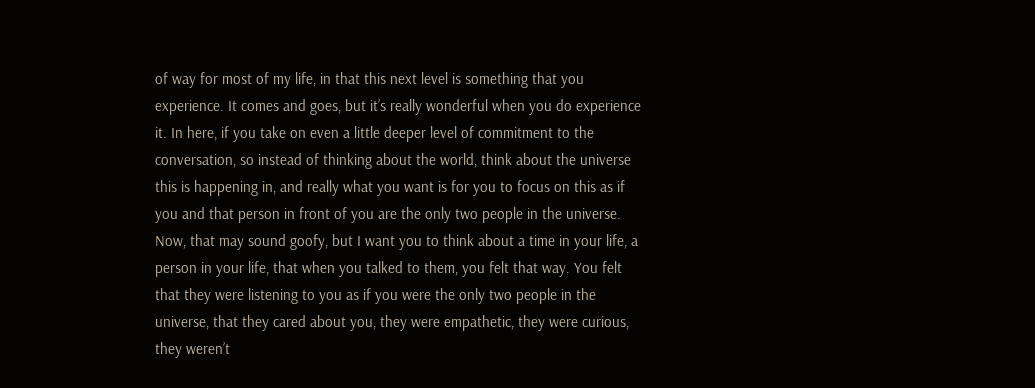of way for most of my life, in that this next level is something that you experience. It comes and goes, but it’s really wonderful when you do experience it. In here, if you take on even a little deeper level of commitment to the conversation, so instead of thinking about the world, think about the universe this is happening in, and really what you want is for you to focus on this as if you and that person in front of you are the only two people in the universe. Now, that may sound goofy, but I want you to think about a time in your life, a person in your life, that when you talked to them, you felt that way. You felt that they were listening to you as if you were the only two people in the universe, that they cared about you, they were empathetic, they were curious, they weren’t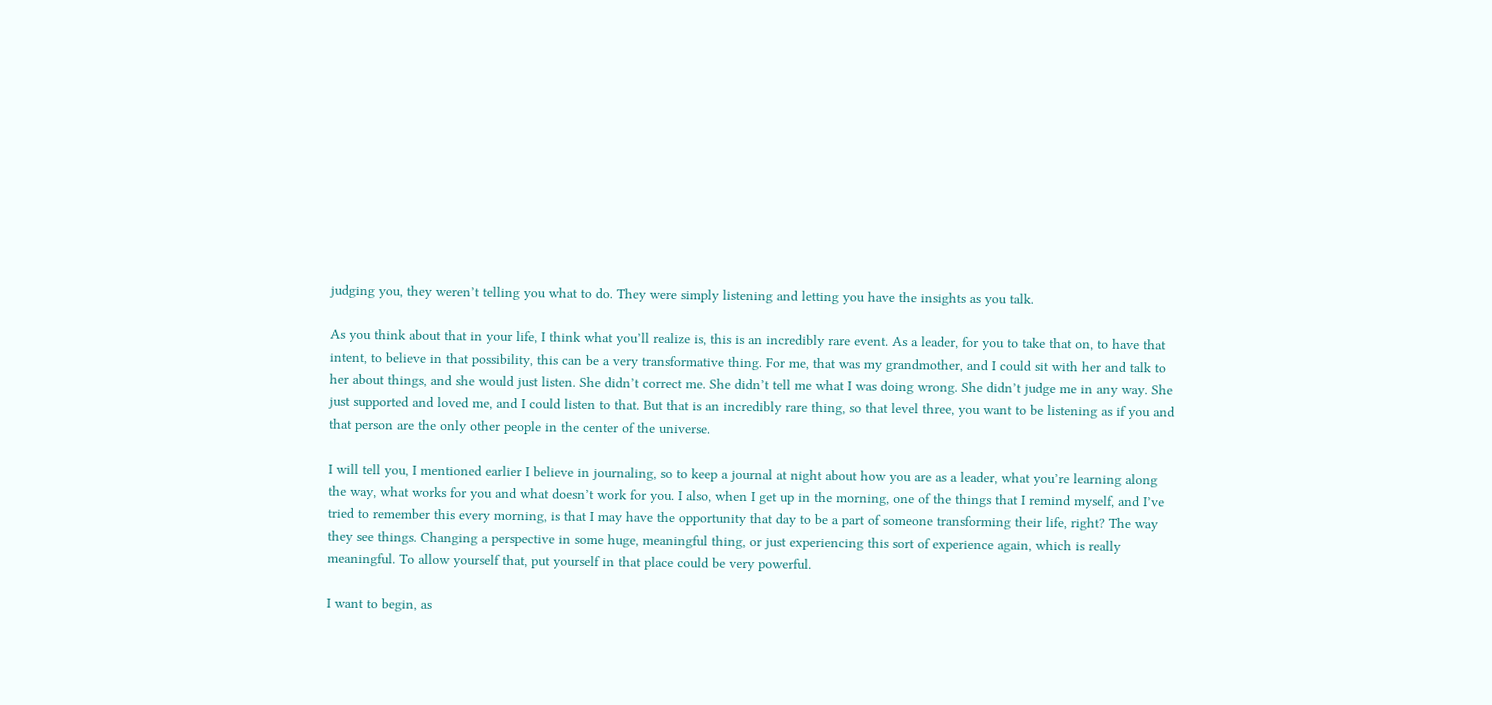judging you, they weren’t telling you what to do. They were simply listening and letting you have the insights as you talk.

As you think about that in your life, I think what you’ll realize is, this is an incredibly rare event. As a leader, for you to take that on, to have that intent, to believe in that possibility, this can be a very transformative thing. For me, that was my grandmother, and I could sit with her and talk to her about things, and she would just listen. She didn’t correct me. She didn’t tell me what I was doing wrong. She didn’t judge me in any way. She just supported and loved me, and I could listen to that. But that is an incredibly rare thing, so that level three, you want to be listening as if you and that person are the only other people in the center of the universe.

I will tell you, I mentioned earlier I believe in journaling, so to keep a journal at night about how you are as a leader, what you’re learning along the way, what works for you and what doesn’t work for you. I also, when I get up in the morning, one of the things that I remind myself, and I’ve tried to remember this every morning, is that I may have the opportunity that day to be a part of someone transforming their life, right? The way they see things. Changing a perspective in some huge, meaningful thing, or just experiencing this sort of experience again, which is really meaningful. To allow yourself that, put yourself in that place could be very powerful.

I want to begin, as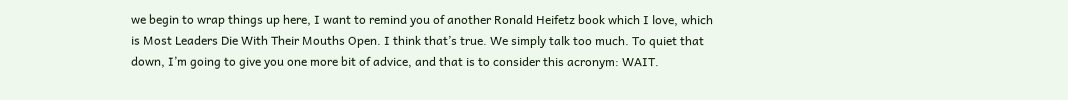we begin to wrap things up here, I want to remind you of another Ronald Heifetz book which I love, which is Most Leaders Die With Their Mouths Open. I think that’s true. We simply talk too much. To quiet that down, I’m going to give you one more bit of advice, and that is to consider this acronym: WAIT.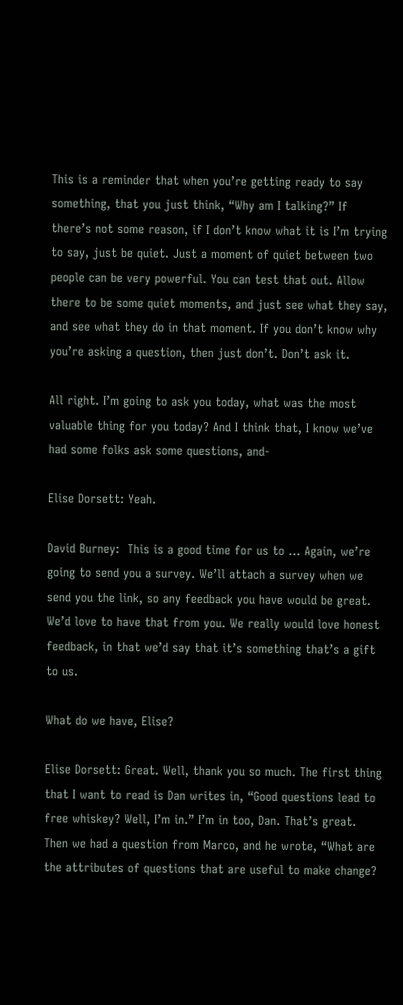This is a reminder that when you’re getting ready to say something, that you just think, “Why am I talking?” If there’s not some reason, if I don’t know what it is I’m trying to say, just be quiet. Just a moment of quiet between two people can be very powerful. You can test that out. Allow there to be some quiet moments, and just see what they say, and see what they do in that moment. If you don’t know why you’re asking a question, then just don’t. Don’t ask it.

All right. I’m going to ask you today, what was the most valuable thing for you today? And I think that, I know we’ve had some folks ask some questions, and-

Elise Dorsett: Yeah.

David Burney:  This is a good time for us to … Again, we’re going to send you a survey. We’ll attach a survey when we send you the link, so any feedback you have would be great. We’d love to have that from you. We really would love honest feedback, in that we’d say that it’s something that’s a gift to us.

What do we have, Elise?

Elise Dorsett: Great. Well, thank you so much. The first thing that I want to read is Dan writes in, “Good questions lead to free whiskey? Well, I’m in.” I’m in too, Dan. That’s great. Then we had a question from Marco, and he wrote, “What are the attributes of questions that are useful to make change?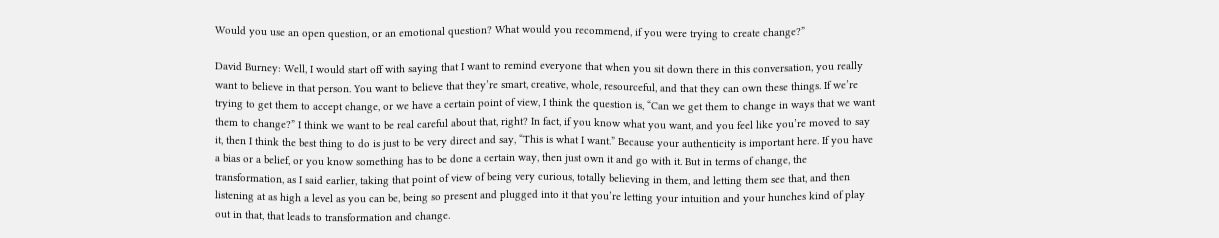Would you use an open question, or an emotional question? What would you recommend, if you were trying to create change?”

David Burney: Well, I would start off with saying that I want to remind everyone that when you sit down there in this conversation, you really want to believe in that person. You want to believe that they’re smart, creative, whole, resourceful, and that they can own these things. If we’re trying to get them to accept change, or we have a certain point of view, I think the question is, “Can we get them to change in ways that we want them to change?” I think we want to be real careful about that, right? In fact, if you know what you want, and you feel like you’re moved to say it, then I think the best thing to do is just to be very direct and say, “This is what I want.” Because your authenticity is important here. If you have a bias or a belief, or you know something has to be done a certain way, then just own it and go with it. But in terms of change, the transformation, as I said earlier, taking that point of view of being very curious, totally believing in them, and letting them see that, and then listening at as high a level as you can be, being so present and plugged into it that you’re letting your intuition and your hunches kind of play out in that, that leads to transformation and change.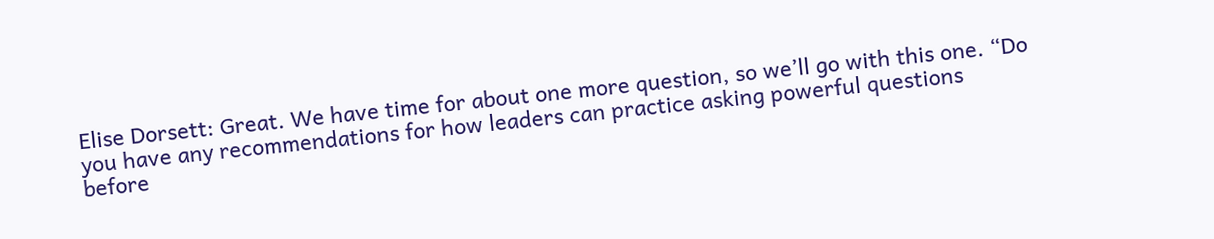Elise Dorsett: Great. We have time for about one more question, so we’ll go with this one. “Do you have any recommendations for how leaders can practice asking powerful questions before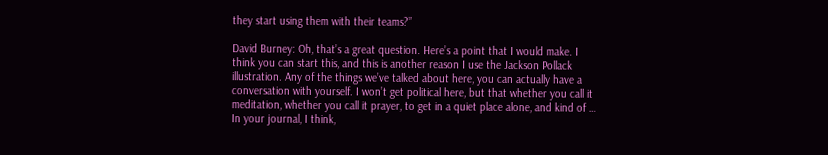they start using them with their teams?”

David Burney: Oh, that’s a great question. Here’s a point that I would make. I think you can start this, and this is another reason I use the Jackson Pollack illustration. Any of the things we’ve talked about here, you can actually have a conversation with yourself. I won’t get political here, but that whether you call it meditation, whether you call it prayer, to get in a quiet place alone, and kind of … In your journal, I think,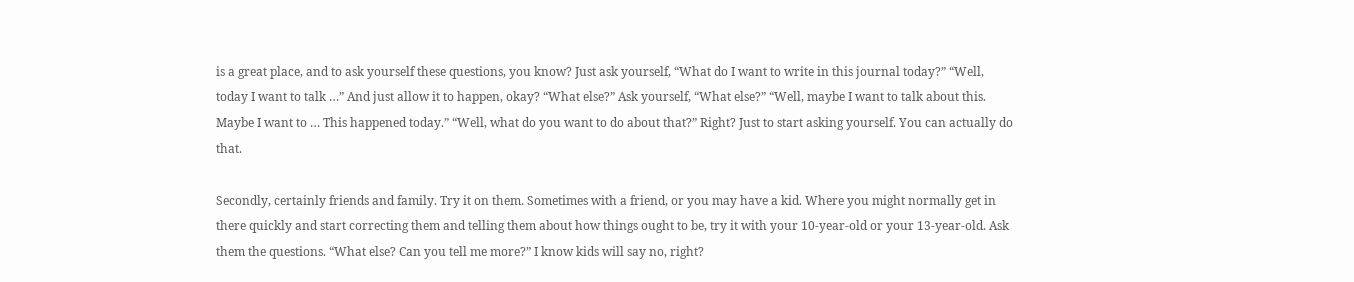is a great place, and to ask yourself these questions, you know? Just ask yourself, “What do I want to write in this journal today?” “Well, today I want to talk …” And just allow it to happen, okay? “What else?” Ask yourself, “What else?” “Well, maybe I want to talk about this. Maybe I want to … This happened today.” “Well, what do you want to do about that?” Right? Just to start asking yourself. You can actually do that.

Secondly, certainly friends and family. Try it on them. Sometimes with a friend, or you may have a kid. Where you might normally get in there quickly and start correcting them and telling them about how things ought to be, try it with your 10-year-old or your 13-year-old. Ask them the questions. “What else? Can you tell me more?” I know kids will say no, right?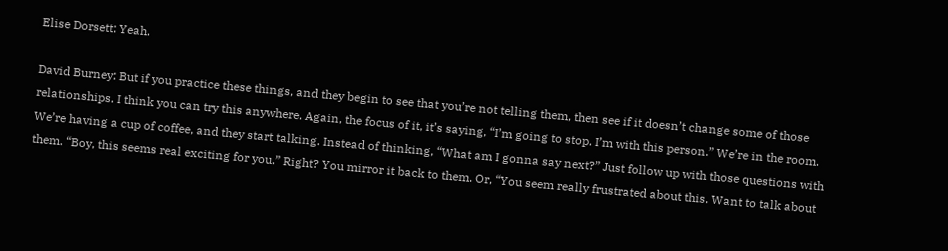Elise Dorsett: Yeah.

David Burney: But if you practice these things, and they begin to see that you’re not telling them, then see if it doesn’t change some of those relationships. I think you can try this anywhere. Again, the focus of it, it’s saying, “I’m going to stop. I’m with this person.” We’re in the room. We’re having a cup of coffee, and they start talking. Instead of thinking, “What am I gonna say next?” Just follow up with those questions with them. “Boy, this seems real exciting for you.” Right? You mirror it back to them. Or, “You seem really frustrated about this. Want to talk about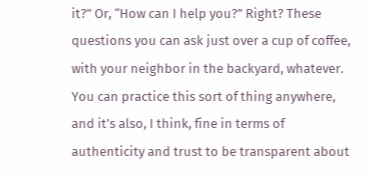it?” Or, “How can I help you?” Right? These questions you can ask just over a cup of coffee, with your neighbor in the backyard, whatever. You can practice this sort of thing anywhere, and it’s also, I think, fine in terms of authenticity and trust to be transparent about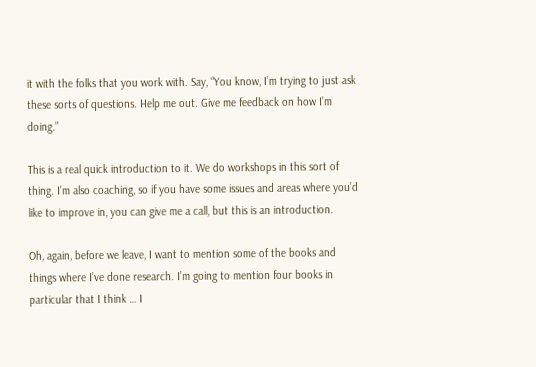it with the folks that you work with. Say, “You know, I’m trying to just ask these sorts of questions. Help me out. Give me feedback on how I’m doing.”

This is a real quick introduction to it. We do workshops in this sort of thing. I’m also coaching, so if you have some issues and areas where you’d like to improve in, you can give me a call, but this is an introduction.

Oh, again, before we leave, I want to mention some of the books and things where I’ve done research. I’m going to mention four books in particular that I think … I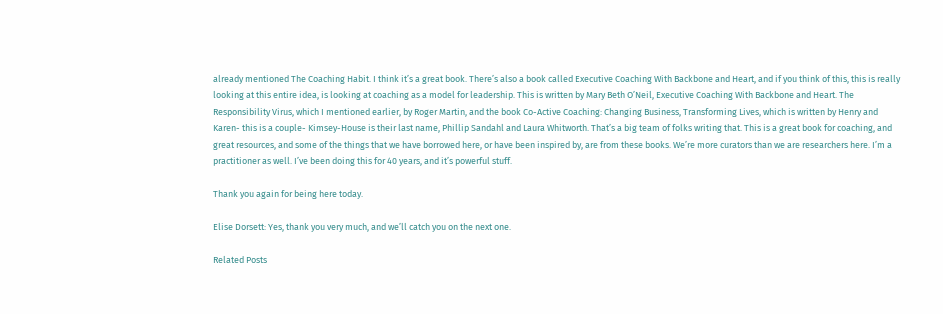already mentioned The Coaching Habit. I think it’s a great book. There’s also a book called Executive Coaching With Backbone and Heart, and if you think of this, this is really looking at this entire idea, is looking at coaching as a model for leadership. This is written by Mary Beth O’Neil, Executive Coaching With Backbone and Heart. The Responsibility Virus, which I mentioned earlier, by Roger Martin, and the book Co-Active Coaching: Changing Business, Transforming Lives, which is written by Henry and Karen- this is a couple- Kimsey-House is their last name, Phillip Sandahl and Laura Whitworth. That’s a big team of folks writing that. This is a great book for coaching, and great resources, and some of the things that we have borrowed here, or have been inspired by, are from these books. We’re more curators than we are researchers here. I’m a practitioner as well. I’ve been doing this for 40 years, and it’s powerful stuff.

Thank you again for being here today.

Elise Dorsett: Yes, thank you very much, and we’ll catch you on the next one.

Related Posts